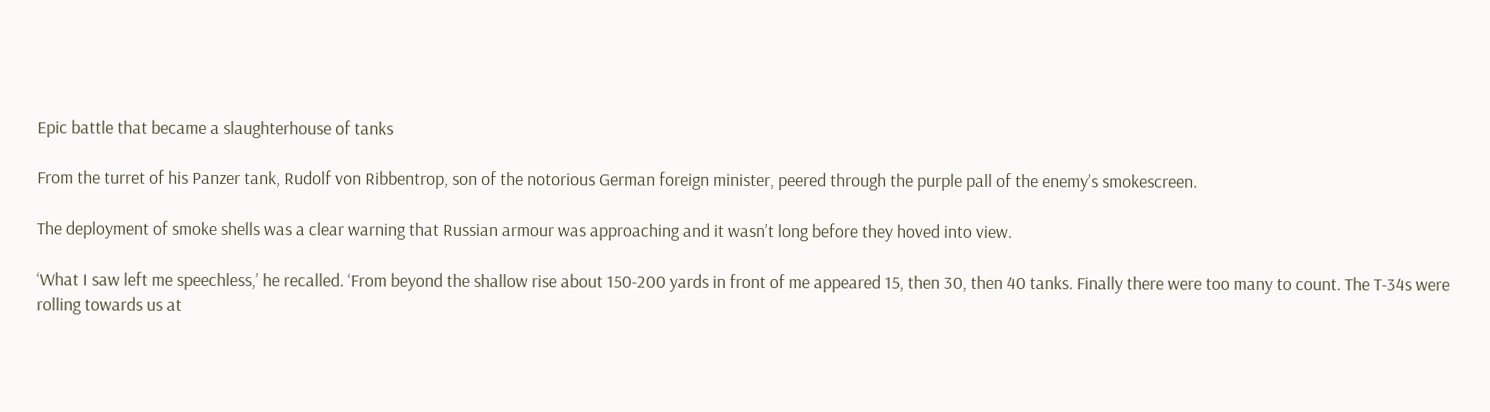Epic battle that became a slaughterhouse of tanks

From the turret of his Panzer tank, Rudolf von Ribbentrop, son of the notorious German foreign minister, peered through the purple pall of the enemy’s smokescreen.

The deployment of smoke shells was a clear warning that Russian armour was approaching and it wasn’t long before they hoved into view.

‘What I saw left me speechless,’ he recalled. ‘From beyond the shallow rise about 150-200 yards in front of me appeared 15, then 30, then 40 tanks. Finally there were too many to count. The T-34s were rolling towards us at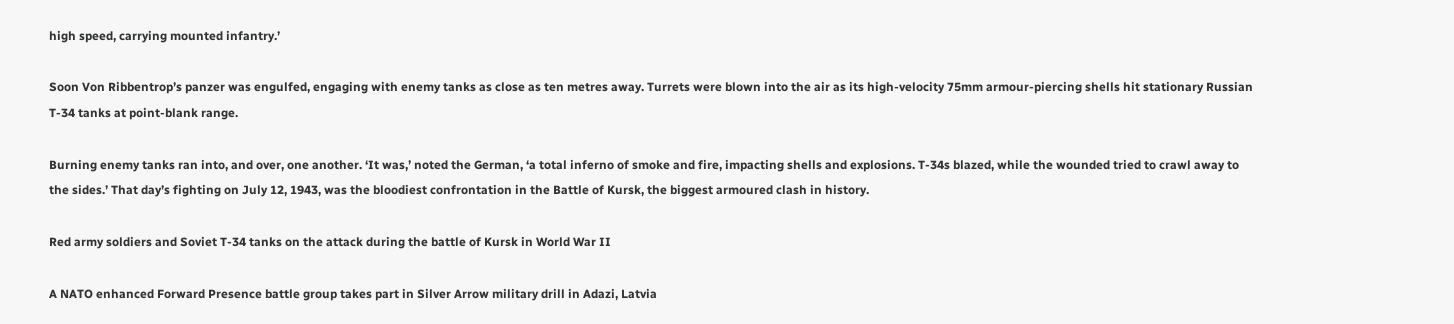high speed, carrying mounted infantry.’

Soon Von Ribbentrop’s panzer was engulfed, engaging with enemy tanks as close as ten metres away. Turrets were blown into the air as its high-velocity 75mm armour-piercing shells hit stationary Russian T-34 tanks at point-blank range.

Burning enemy tanks ran into, and over, one another. ‘It was,’ noted the German, ‘a total inferno of smoke and fire, impacting shells and explosions. T-34s blazed, while the wounded tried to crawl away to the sides.’ That day’s fighting on July 12, 1943, was the bloodiest confrontation in the Battle of Kursk, the biggest armoured clash in history.

Red army soldiers and Soviet T-34 tanks on the attack during the battle of Kursk in World War II

A NATO enhanced Forward Presence battle group takes part in Silver Arrow military drill in Adazi, Latvia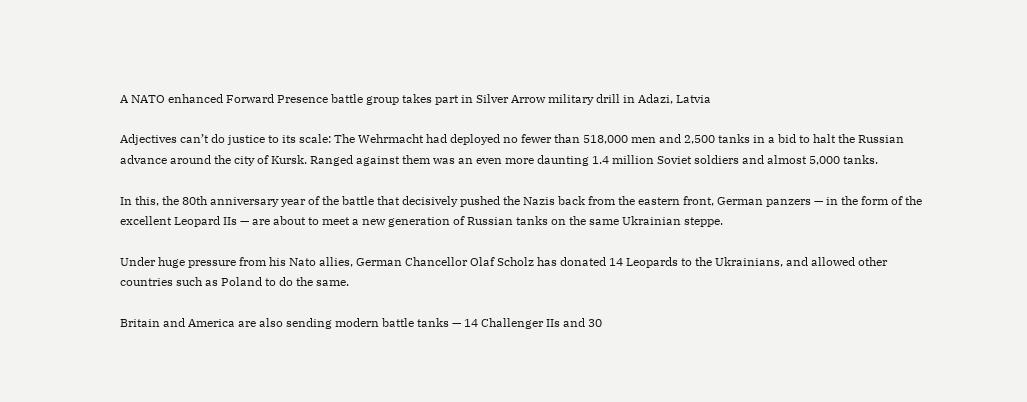A NATO enhanced Forward Presence battle group takes part in Silver Arrow military drill in Adazi, Latvia

Adjectives can’t do justice to its scale: The Wehrmacht had deployed no fewer than 518,000 men and 2,500 tanks in a bid to halt the Russian advance around the city of Kursk. Ranged against them was an even more daunting 1.4 million Soviet soldiers and almost 5,000 tanks.

In this, the 80th anniversary year of the battle that decisively pushed the Nazis back from the eastern front, German panzers — in the form of the excellent Leopard IIs — are about to meet a new generation of Russian tanks on the same Ukrainian steppe.

Under huge pressure from his Nato allies, German Chancellor Olaf Scholz has donated 14 Leopards to the Ukrainians, and allowed other countries such as Poland to do the same.

Britain and America are also sending modern battle tanks — 14 Challenger IIs and 30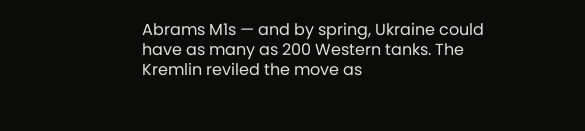Abrams M1s — and by spring, Ukraine could have as many as 200 Western tanks. The Kremlin reviled the move as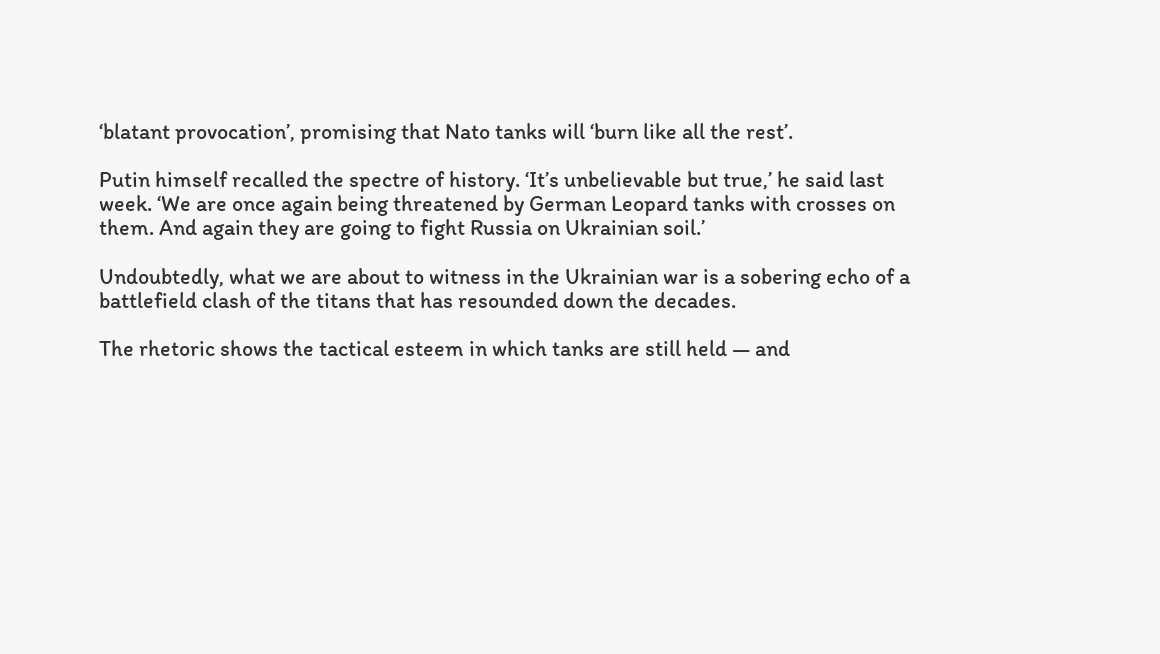‘blatant provocation’, promising that Nato tanks will ‘burn like all the rest’.

Putin himself recalled the spectre of history. ‘It’s unbelievable but true,’ he said last week. ‘We are once again being threatened by German Leopard tanks with crosses on them. And again they are going to fight Russia on Ukrainian soil.’

Undoubtedly, what we are about to witness in the Ukrainian war is a sobering echo of a battlefield clash of the titans that has resounded down the decades.

The rhetoric shows the tactical esteem in which tanks are still held — and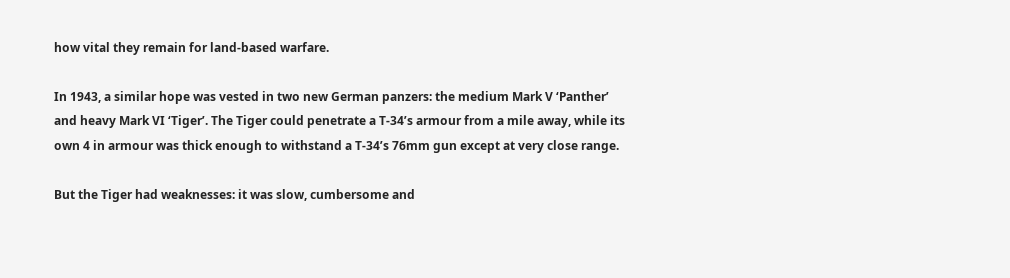how vital they remain for land-based warfare.

In 1943, a similar hope was vested in two new German panzers: the medium Mark V ‘Panther’ and heavy Mark VI ‘Tiger’. The Tiger could penetrate a T-34’s armour from a mile away, while its own 4 in armour was thick enough to withstand a T-34’s 76mm gun except at very close range.

But the Tiger had weaknesses: it was slow, cumbersome and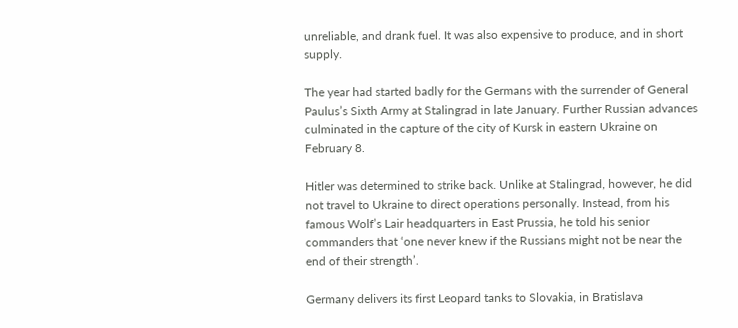unreliable, and drank fuel. It was also expensive to produce, and in short supply.

The year had started badly for the Germans with the surrender of General Paulus’s Sixth Army at Stalingrad in late January. Further Russian advances culminated in the capture of the city of Kursk in eastern Ukraine on February 8.

Hitler was determined to strike back. Unlike at Stalingrad, however, he did not travel to Ukraine to direct operations personally. Instead, from his famous Wolf’s Lair headquarters in East Prussia, he told his senior commanders that ‘one never knew if the Russians might not be near the end of their strength’.

Germany delivers its first Leopard tanks to Slovakia, in Bratislava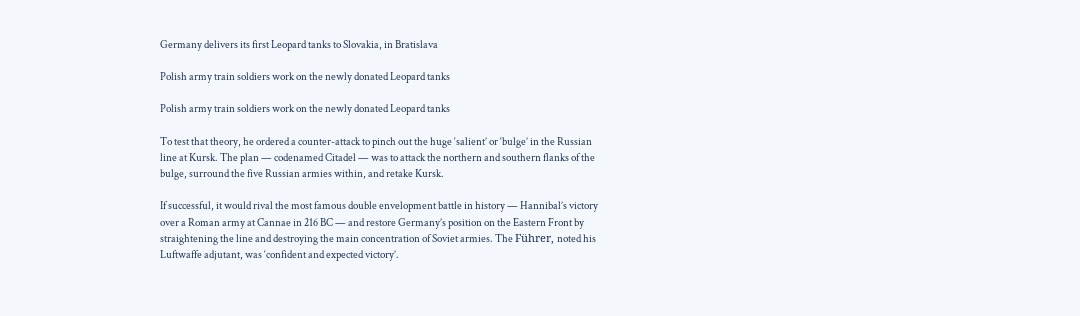Germany delivers its first Leopard tanks to Slovakia, in Bratislava

Polish army train soldiers work on the newly donated Leopard tanks

Polish army train soldiers work on the newly donated Leopard tanks

To test that theory, he ordered a counter-attack to pinch out the huge ‘salient’ or ‘bulge’ in the Russian line at Kursk. The plan — codenamed Citadel — was to attack the northern and southern flanks of the bulge, surround the five Russian armies within, and retake Kursk.

If successful, it would rival the most famous double envelopment battle in history — Hannibal’s victory over a Roman army at Cannae in 216 BC — and restore Germany’s position on the Eastern Front by straightening the line and destroying the main concentration of Soviet armies. The Führer, noted his Luftwaffe adjutant, was ‘confident and expected victory’.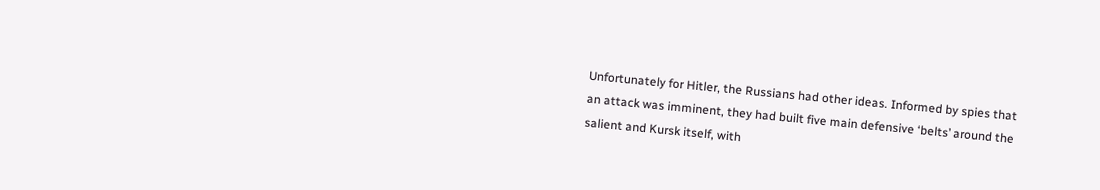Unfortunately for Hitler, the Russians had other ideas. Informed by spies that an attack was imminent, they had built five main defensive ‘belts’ around the salient and Kursk itself, with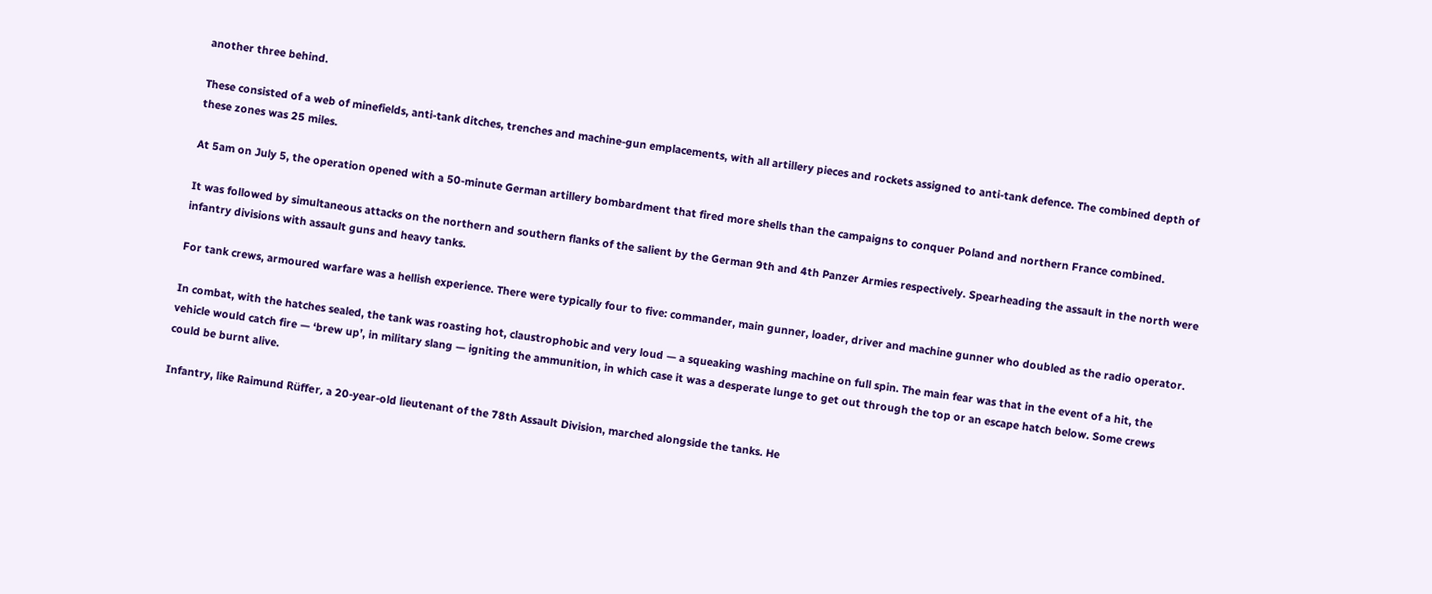another three behind.

These consisted of a web of minefields, anti-tank ditches, trenches and machine-gun emplacements, with all artillery pieces and rockets assigned to anti-tank defence. The combined depth of these zones was 25 miles.

At 5am on July 5, the operation opened with a 50-minute German artillery bombardment that fired more shells than the campaigns to conquer Poland and northern France combined.

It was followed by simultaneous attacks on the northern and southern flanks of the salient by the German 9th and 4th Panzer Armies respectively. Spearheading the assault in the north were infantry divisions with assault guns and heavy tanks.

For tank crews, armoured warfare was a hellish experience. There were typically four to five: commander, main gunner, loader, driver and machine gunner who doubled as the radio operator.

In combat, with the hatches sealed, the tank was roasting hot, claustrophobic and very loud — a squeaking washing machine on full spin. The main fear was that in the event of a hit, the vehicle would catch fire — ‘brew up’, in military slang — igniting the ammunition, in which case it was a desperate lunge to get out through the top or an escape hatch below. Some crews could be burnt alive.

Infantry, like Raimund Rüffer, a 20-year-old lieutenant of the 78th Assault Division, marched alongside the tanks. He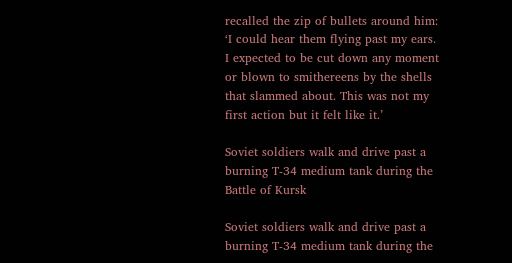recalled the zip of bullets around him: ‘I could hear them flying past my ears. I expected to be cut down any moment or blown to smithereens by the shells that slammed about. This was not my first action but it felt like it.’

Soviet soldiers walk and drive past a burning T-34 medium tank during the Battle of Kursk

Soviet soldiers walk and drive past a burning T-34 medium tank during the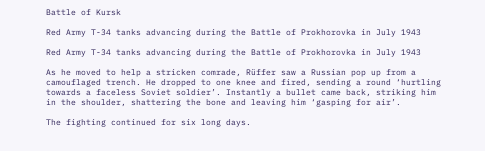Battle of Kursk

Red Army T-34 tanks advancing during the Battle of Prokhorovka in July 1943

Red Army T-34 tanks advancing during the Battle of Prokhorovka in July 1943

As he moved to help a stricken comrade, Rüffer saw a Russian pop up from a camouflaged trench. He dropped to one knee and fired, sending a round ‘hurtling towards a faceless Soviet soldier’. Instantly a bullet came back, striking him in the shoulder, shattering the bone and leaving him ‘gasping for air’.

The fighting continued for six long days.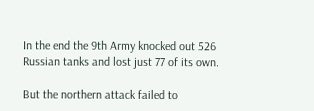In the end the 9th Army knocked out 526 Russian tanks and lost just 77 of its own.

But the northern attack failed to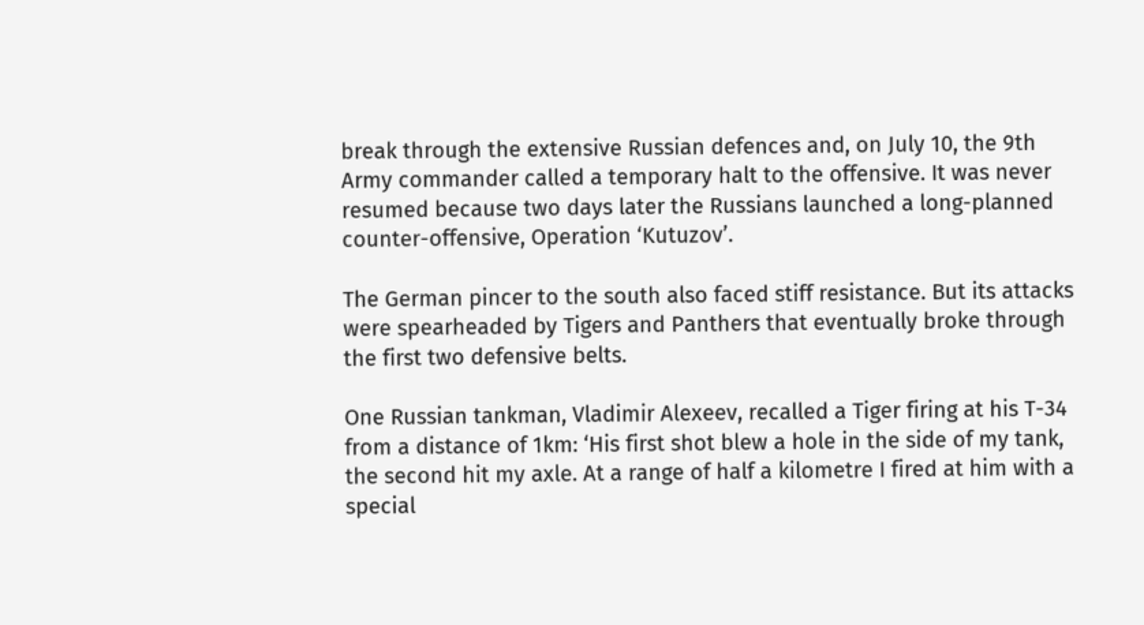break through the extensive Russian defences and, on July 10, the 9th Army commander called a temporary halt to the offensive. It was never resumed because two days later the Russians launched a long-planned counter-offensive, Operation ‘Kutuzov’.

The German pincer to the south also faced stiff resistance. But its attacks were spearheaded by Tigers and Panthers that eventually broke through the first two defensive belts.

One Russian tankman, Vladimir Alexeev, recalled a Tiger firing at his T-34 from a distance of 1km: ‘His first shot blew a hole in the side of my tank, the second hit my axle. At a range of half a kilometre I fired at him with a special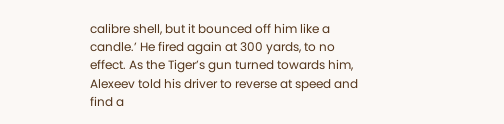calibre shell, but it bounced off him like a candle.’ He fired again at 300 yards, to no effect. As the Tiger’s gun turned towards him, Alexeev told his driver to reverse at speed and find a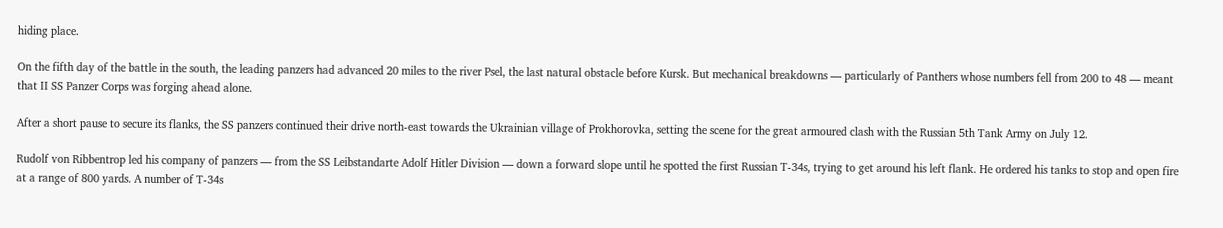hiding place.

On the fifth day of the battle in the south, the leading panzers had advanced 20 miles to the river Psel, the last natural obstacle before Kursk. But mechanical breakdowns — particularly of Panthers whose numbers fell from 200 to 48 — meant that II SS Panzer Corps was forging ahead alone.

After a short pause to secure its flanks, the SS panzers continued their drive north-east towards the Ukrainian village of Prokhorovka, setting the scene for the great armoured clash with the Russian 5th Tank Army on July 12.

Rudolf von Ribbentrop led his company of panzers — from the SS Leibstandarte Adolf Hitler Division — down a forward slope until he spotted the first Russian T-34s, trying to get around his left flank. He ordered his tanks to stop and open fire at a range of 800 yards. A number of T-34s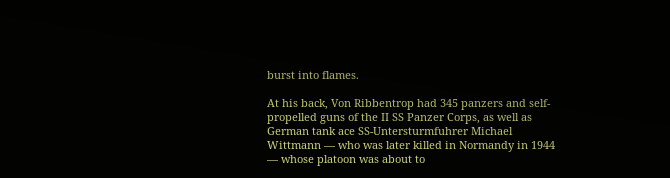burst into flames.

At his back, Von Ribbentrop had 345 panzers and self-propelled guns of the II SS Panzer Corps, as well as German tank ace SS-Untersturmfuhrer Michael Wittmann — who was later killed in Normandy in 1944 — whose platoon was about to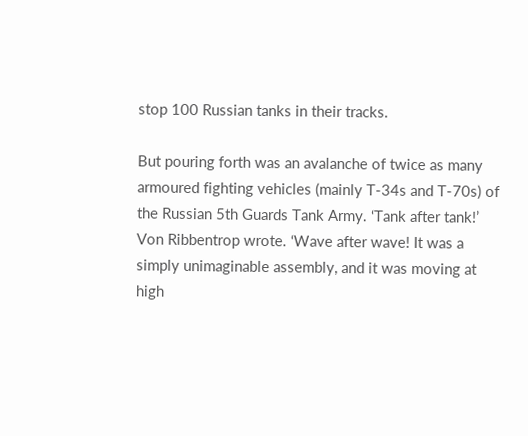stop 100 Russian tanks in their tracks.

But pouring forth was an avalanche of twice as many armoured fighting vehicles (mainly T-34s and T-70s) of the Russian 5th Guards Tank Army. ‘Tank after tank!’ Von Ribbentrop wrote. ‘Wave after wave! It was a simply unimaginable assembly, and it was moving at high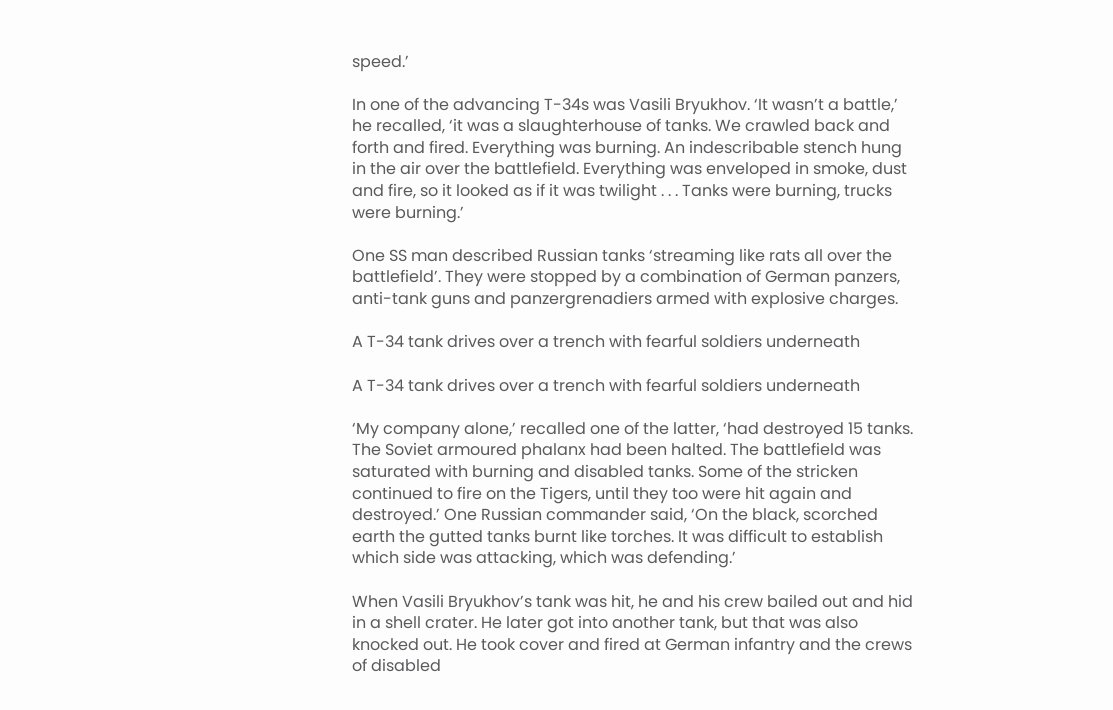speed.’

In one of the advancing T-34s was Vasili Bryukhov. ‘It wasn’t a battle,’ he recalled, ‘it was a slaughterhouse of tanks. We crawled back and forth and fired. Everything was burning. An indescribable stench hung in the air over the battlefield. Everything was enveloped in smoke, dust and fire, so it looked as if it was twilight . . . Tanks were burning, trucks were burning.’

One SS man described Russian tanks ‘streaming like rats all over the battlefield’. They were stopped by a combination of German panzers, anti-tank guns and panzergrenadiers armed with explosive charges.

A T-34 tank drives over a trench with fearful soldiers underneath

A T-34 tank drives over a trench with fearful soldiers underneath

‘My company alone,’ recalled one of the latter, ‘had destroyed 15 tanks. The Soviet armoured phalanx had been halted. The battlefield was saturated with burning and disabled tanks. Some of the stricken continued to fire on the Tigers, until they too were hit again and destroyed.’ One Russian commander said, ‘On the black, scorched earth the gutted tanks burnt like torches. It was difficult to establish which side was attacking, which was defending.’

When Vasili Bryukhov’s tank was hit, he and his crew bailed out and hid in a shell crater. He later got into another tank, but that was also knocked out. He took cover and fired at German infantry and the crews of disabled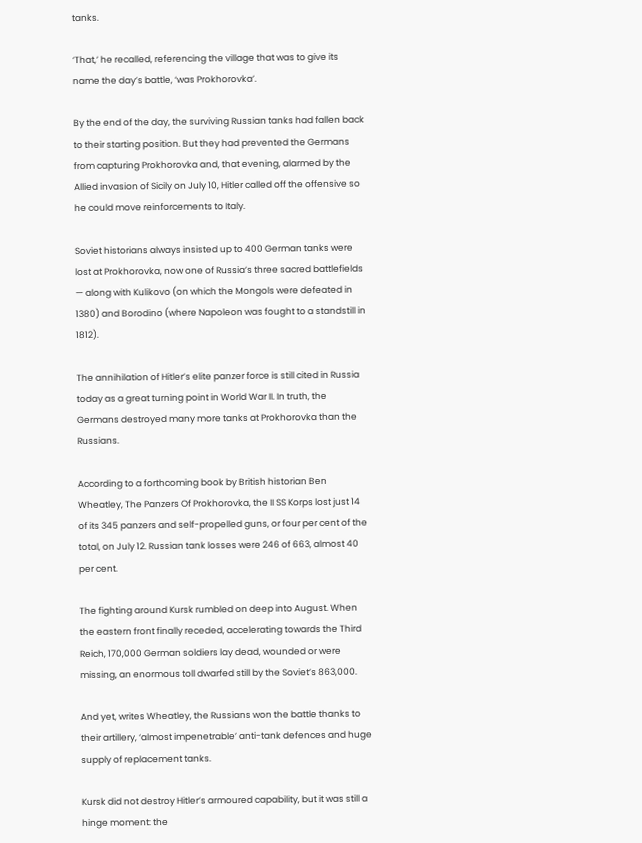tanks.

‘That,’ he recalled, referencing the village that was to give its name the day’s battle, ‘was Prokhorovka’.

By the end of the day, the surviving Russian tanks had fallen back to their starting position. But they had prevented the Germans from capturing Prokhorovka and, that evening, alarmed by the Allied invasion of Sicily on July 10, Hitler called off the offensive so he could move reinforcements to Italy.

Soviet historians always insisted up to 400 German tanks were lost at Prokhorovka, now one of Russia’s three sacred battlefields — along with Kulikovo (on which the Mongols were defeated in 1380) and Borodino (where Napoleon was fought to a standstill in 1812).

The annihilation of Hitler’s elite panzer force is still cited in Russia today as a great turning point in World War II. In truth, the Germans destroyed many more tanks at Prokhorovka than the Russians.

According to a forthcoming book by British historian Ben Wheatley, The Panzers Of Prokhorovka, the II SS Korps lost just 14 of its 345 panzers and self-propelled guns, or four per cent of the total, on July 12. Russian tank losses were 246 of 663, almost 40 per cent.

The fighting around Kursk rumbled on deep into August. When the eastern front finally receded, accelerating towards the Third Reich, 170,000 German soldiers lay dead, wounded or were missing, an enormous toll dwarfed still by the Soviet’s 863,000.

And yet, writes Wheatley, the Russians won the battle thanks to their artillery, ‘almost impenetrable’ anti-tank defences and huge supply of replacement tanks.

Kursk did not destroy Hitler’s armoured capability, but it was still a hinge moment: the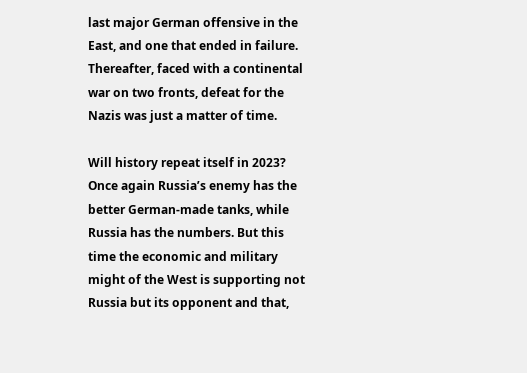last major German offensive in the East, and one that ended in failure. Thereafter, faced with a continental war on two fronts, defeat for the Nazis was just a matter of time.

Will history repeat itself in 2023? Once again Russia’s enemy has the better German-made tanks, while Russia has the numbers. But this time the economic and military might of the West is supporting not Russia but its opponent and that,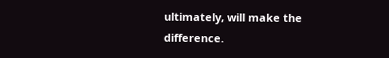ultimately, will make the difference.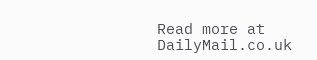Read more at DailyMail.co.uk